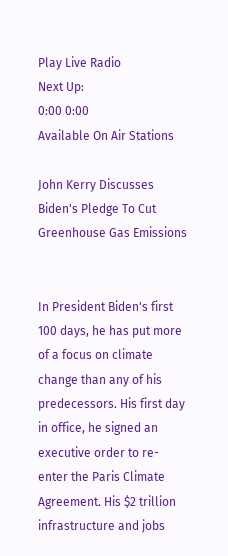Play Live Radio
Next Up:
0:00 0:00
Available On Air Stations

John Kerry Discusses Biden's Pledge To Cut Greenhouse Gas Emissions


In President Biden's first 100 days, he has put more of a focus on climate change than any of his predecessors. His first day in office, he signed an executive order to re-enter the Paris Climate Agreement. His $2 trillion infrastructure and jobs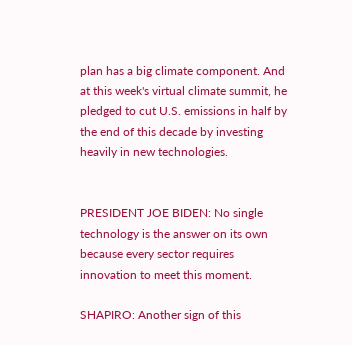plan has a big climate component. And at this week's virtual climate summit, he pledged to cut U.S. emissions in half by the end of this decade by investing heavily in new technologies.


PRESIDENT JOE BIDEN: No single technology is the answer on its own because every sector requires innovation to meet this moment.

SHAPIRO: Another sign of this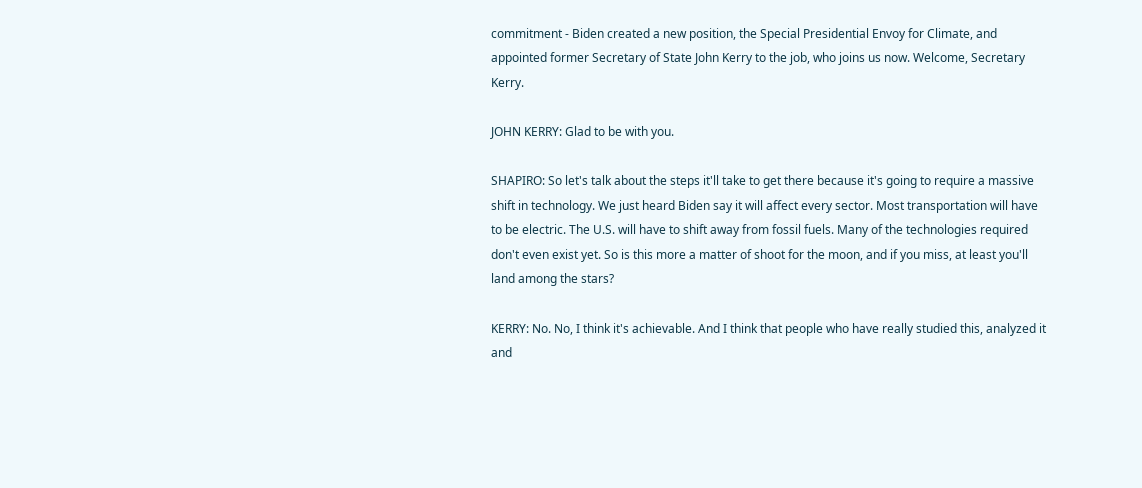commitment - Biden created a new position, the Special Presidential Envoy for Climate, and appointed former Secretary of State John Kerry to the job, who joins us now. Welcome, Secretary Kerry.

JOHN KERRY: Glad to be with you.

SHAPIRO: So let's talk about the steps it'll take to get there because it's going to require a massive shift in technology. We just heard Biden say it will affect every sector. Most transportation will have to be electric. The U.S. will have to shift away from fossil fuels. Many of the technologies required don't even exist yet. So is this more a matter of shoot for the moon, and if you miss, at least you'll land among the stars?

KERRY: No. No, I think it's achievable. And I think that people who have really studied this, analyzed it and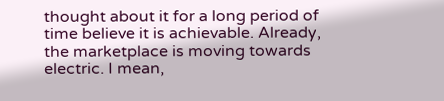thought about it for a long period of time believe it is achievable. Already, the marketplace is moving towards electric. I mean,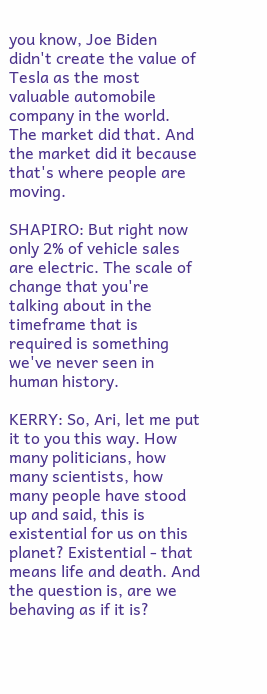you know, Joe Biden didn't create the value of Tesla as the most valuable automobile company in the world. The market did that. And the market did it because that's where people are moving.

SHAPIRO: But right now only 2% of vehicle sales are electric. The scale of change that you're talking about in the timeframe that is required is something we've never seen in human history.

KERRY: So, Ari, let me put it to you this way. How many politicians, how many scientists, how many people have stood up and said, this is existential for us on this planet? Existential - that means life and death. And the question is, are we behaving as if it is?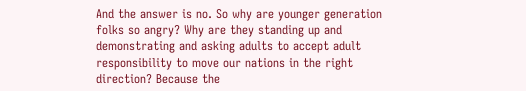And the answer is no. So why are younger generation folks so angry? Why are they standing up and demonstrating and asking adults to accept adult responsibility to move our nations in the right direction? Because the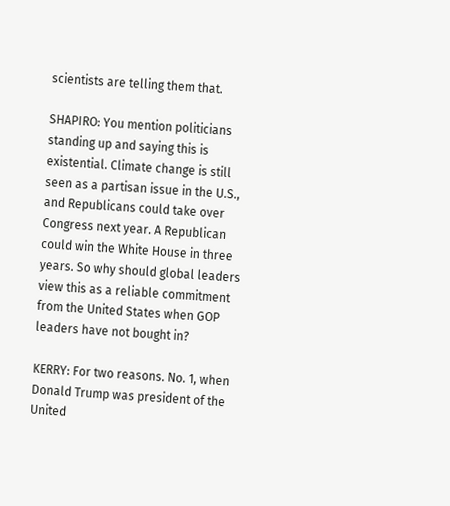scientists are telling them that.

SHAPIRO: You mention politicians standing up and saying this is existential. Climate change is still seen as a partisan issue in the U.S., and Republicans could take over Congress next year. A Republican could win the White House in three years. So why should global leaders view this as a reliable commitment from the United States when GOP leaders have not bought in?

KERRY: For two reasons. No. 1, when Donald Trump was president of the United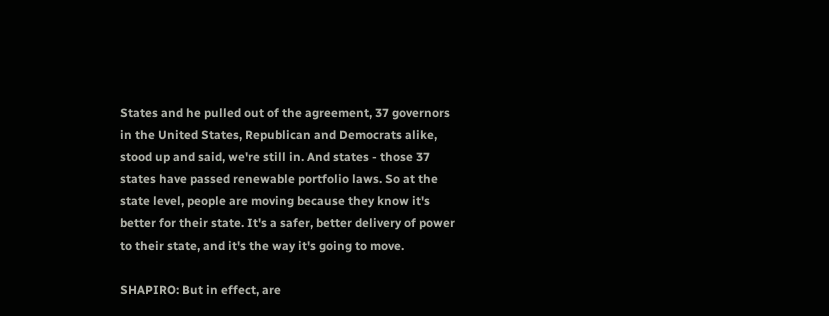States and he pulled out of the agreement, 37 governors in the United States, Republican and Democrats alike, stood up and said, we're still in. And states - those 37 states have passed renewable portfolio laws. So at the state level, people are moving because they know it's better for their state. It's a safer, better delivery of power to their state, and it's the way it's going to move.

SHAPIRO: But in effect, are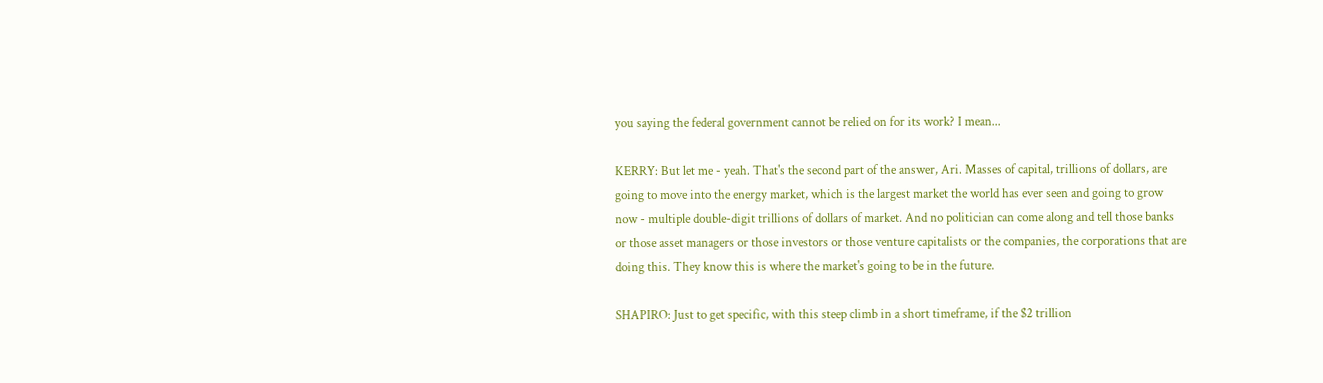you saying the federal government cannot be relied on for its work? I mean...

KERRY: But let me - yeah. That's the second part of the answer, Ari. Masses of capital, trillions of dollars, are going to move into the energy market, which is the largest market the world has ever seen and going to grow now - multiple double-digit trillions of dollars of market. And no politician can come along and tell those banks or those asset managers or those investors or those venture capitalists or the companies, the corporations that are doing this. They know this is where the market's going to be in the future.

SHAPIRO: Just to get specific, with this steep climb in a short timeframe, if the $2 trillion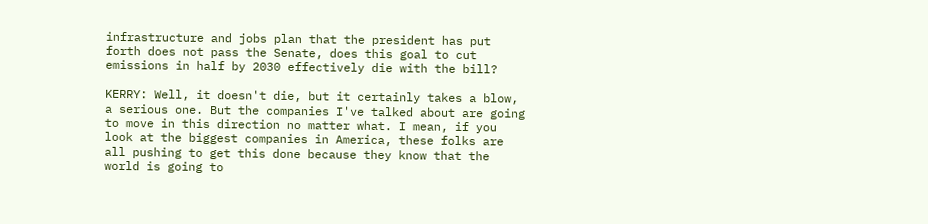infrastructure and jobs plan that the president has put forth does not pass the Senate, does this goal to cut emissions in half by 2030 effectively die with the bill?

KERRY: Well, it doesn't die, but it certainly takes a blow, a serious one. But the companies I've talked about are going to move in this direction no matter what. I mean, if you look at the biggest companies in America, these folks are all pushing to get this done because they know that the world is going to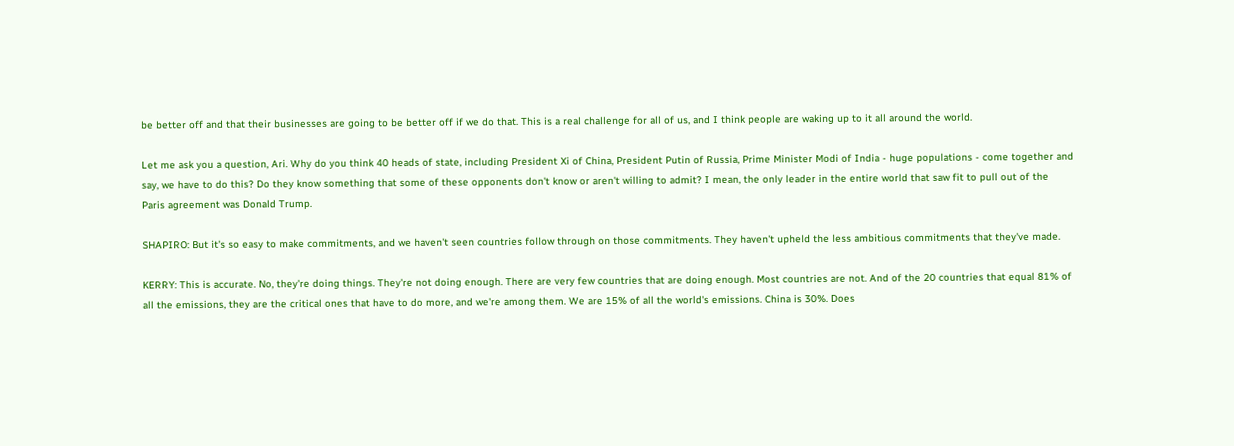be better off and that their businesses are going to be better off if we do that. This is a real challenge for all of us, and I think people are waking up to it all around the world.

Let me ask you a question, Ari. Why do you think 40 heads of state, including President Xi of China, President Putin of Russia, Prime Minister Modi of India - huge populations - come together and say, we have to do this? Do they know something that some of these opponents don't know or aren't willing to admit? I mean, the only leader in the entire world that saw fit to pull out of the Paris agreement was Donald Trump.

SHAPIRO: But it's so easy to make commitments, and we haven't seen countries follow through on those commitments. They haven't upheld the less ambitious commitments that they've made.

KERRY: This is accurate. No, they're doing things. They're not doing enough. There are very few countries that are doing enough. Most countries are not. And of the 20 countries that equal 81% of all the emissions, they are the critical ones that have to do more, and we're among them. We are 15% of all the world's emissions. China is 30%. Does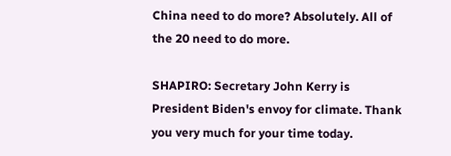China need to do more? Absolutely. All of the 20 need to do more.

SHAPIRO: Secretary John Kerry is President Biden's envoy for climate. Thank you very much for your time today.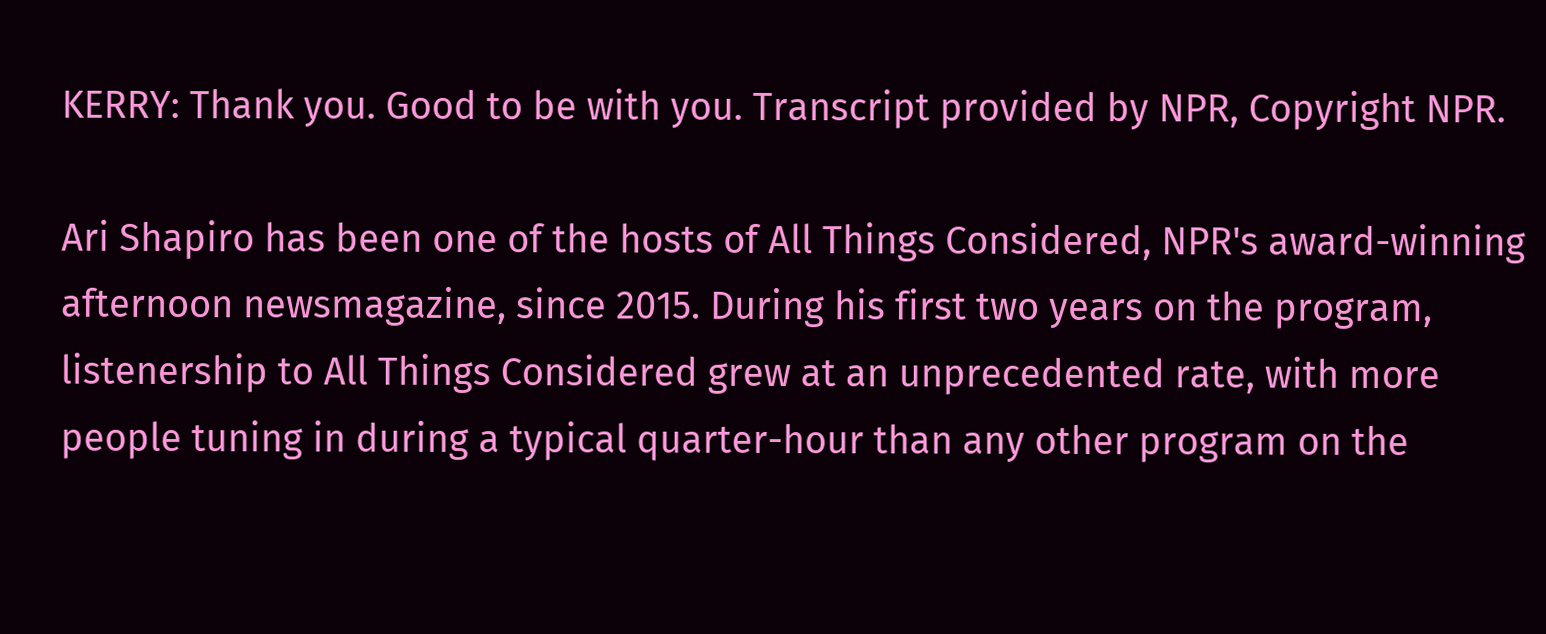KERRY: Thank you. Good to be with you. Transcript provided by NPR, Copyright NPR.

Ari Shapiro has been one of the hosts of All Things Considered, NPR's award-winning afternoon newsmagazine, since 2015. During his first two years on the program, listenership to All Things Considered grew at an unprecedented rate, with more people tuning in during a typical quarter-hour than any other program on the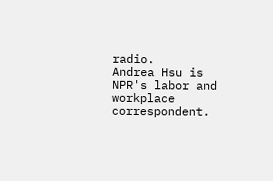radio.
Andrea Hsu is NPR's labor and workplace correspondent.